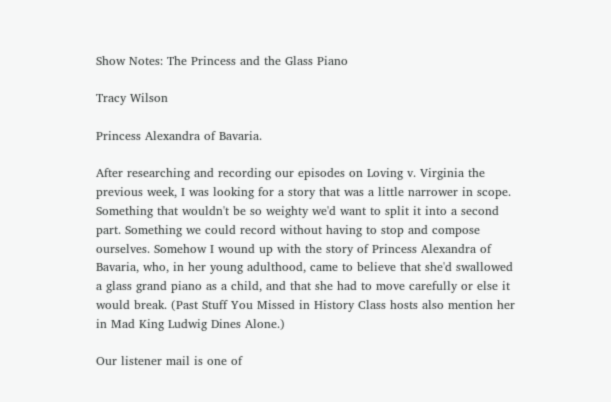Show Notes: The Princess and the Glass Piano

Tracy Wilson

Princess Alexandra of Bavaria.

After researching and recording our episodes on Loving v. Virginia the previous week, I was looking for a story that was a little narrower in scope. Something that wouldn't be so weighty we'd want to split it into a second part. Something we could record without having to stop and compose ourselves. Somehow I wound up with the story of Princess Alexandra of Bavaria, who, in her young adulthood, came to believe that she'd swallowed a glass grand piano as a child, and that she had to move carefully or else it would break. (Past Stuff You Missed in History Class hosts also mention her in Mad King Ludwig Dines Alone.)

Our listener mail is one of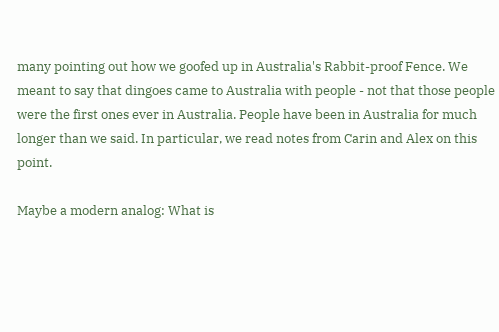many pointing out how we goofed up in Australia's Rabbit-proof Fence. We meant to say that dingoes came to Australia with people - not that those people were the first ones ever in Australia. People have been in Australia for much longer than we said. In particular, we read notes from Carin and Alex on this point.

Maybe a modern analog: What is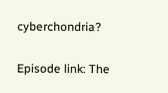cyberchondria?

Episode link: The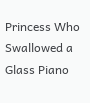Princess Who Swallowed a Glass Piano